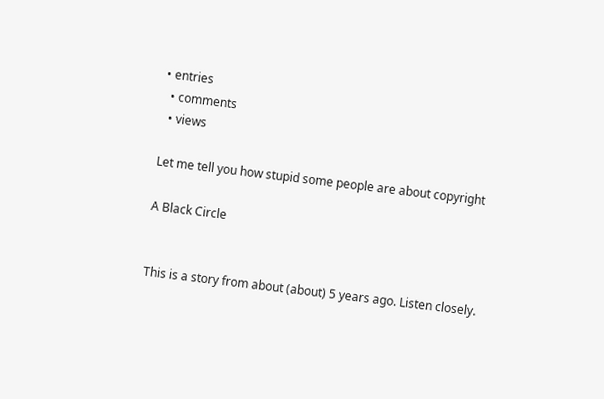• entries
  • comments
  • views

Let me tell you how stupid some people are about copyright

A Black Circle


This is a story from about (about) 5 years ago. Listen closely.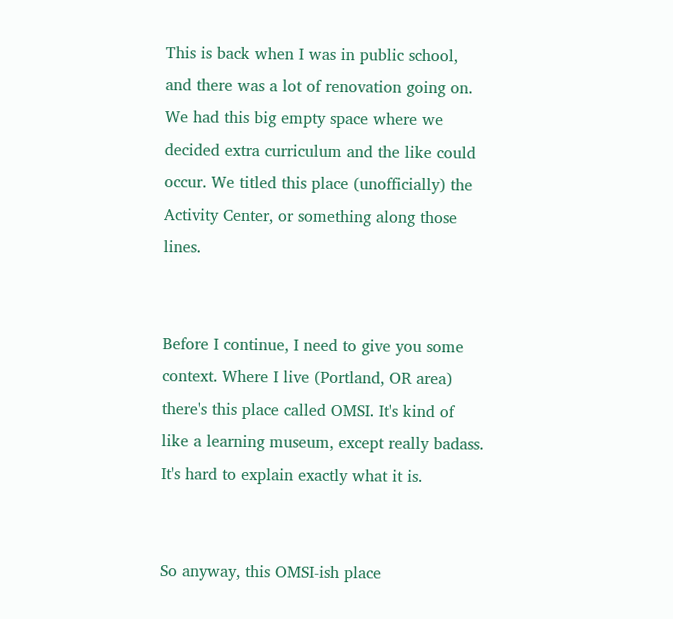This is back when I was in public school, and there was a lot of renovation going on. We had this big empty space where we decided extra curriculum and the like could occur. We titled this place (unofficially) the Activity Center, or something along those lines.


Before I continue, I need to give you some context. Where I live (Portland, OR area) there's this place called OMSI. It's kind of like a learning museum, except really badass. It's hard to explain exactly what it is.


So anyway, this OMSI-ish place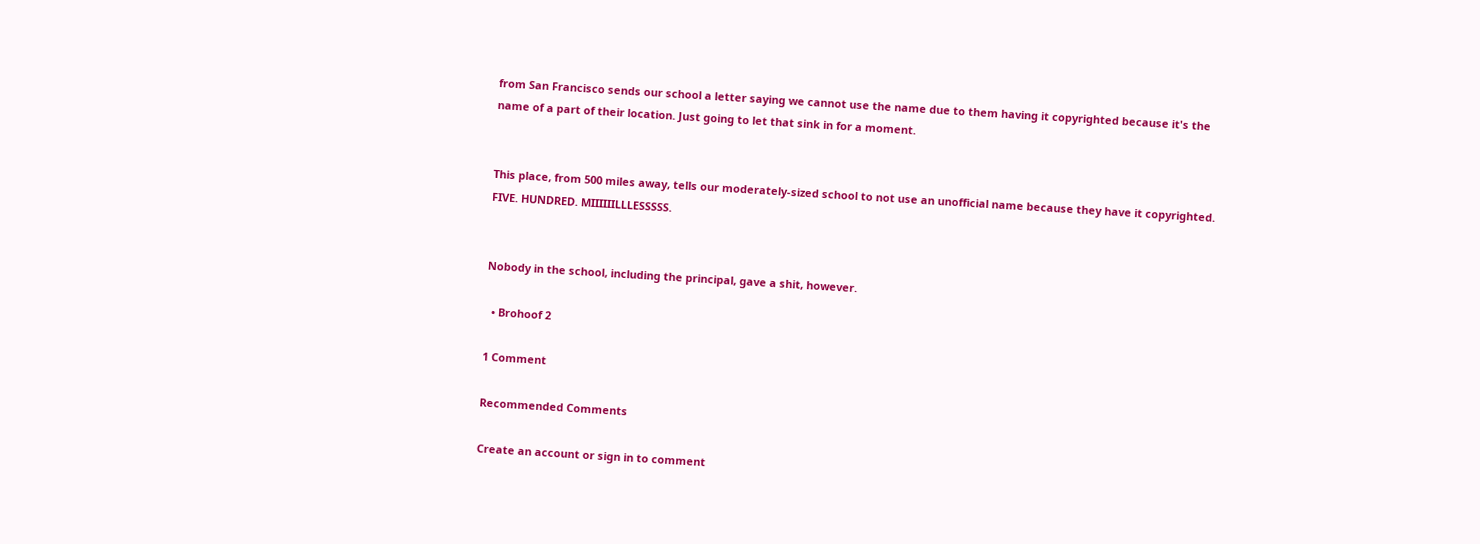from San Francisco sends our school a letter saying we cannot use the name due to them having it copyrighted because it's the name of a part of their location. Just going to let that sink in for a moment.


This place, from 500 miles away, tells our moderately-sized school to not use an unofficial name because they have it copyrighted. FIVE. HUNDRED. MIIIIIILLLESSSSS.


Nobody in the school, including the principal, gave a shit, however.

  • Brohoof 2

1 Comment

Recommended Comments

Create an account or sign in to comment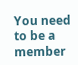You need to be a member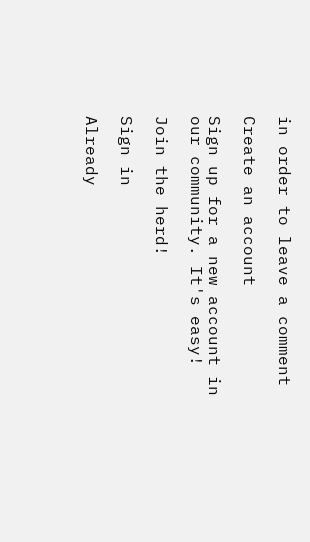in order to leave a comment

Create an account

Sign up for a new account in our community. It's easy!

Join the herd!

Sign in

Already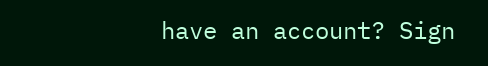have an account? Sign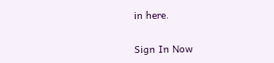in here.

Sign In Now